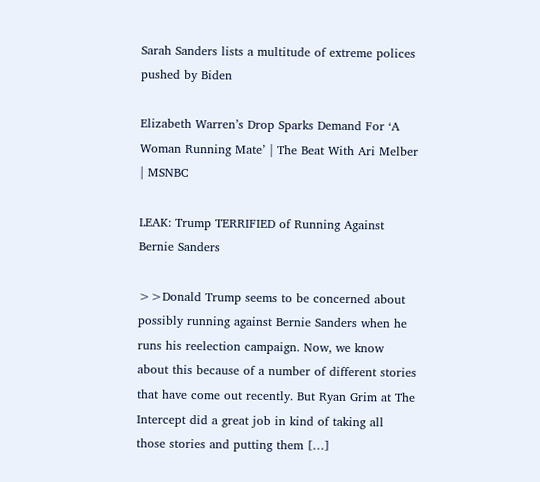Sarah Sanders lists a multitude of extreme polices pushed by Biden

Elizabeth Warren’s Drop Sparks Demand For ‘A Woman Running Mate’ | The Beat With Ari Melber | MSNBC

LEAK: Trump TERRIFIED of Running Against Bernie Sanders

>>Donald Trump seems to be concerned about possibly running against Bernie Sanders when he runs his reelection campaign. Now, we know about this because of a number of different stories that have come out recently. But Ryan Grim at The Intercept did a great job in kind of taking all those stories and putting them […]